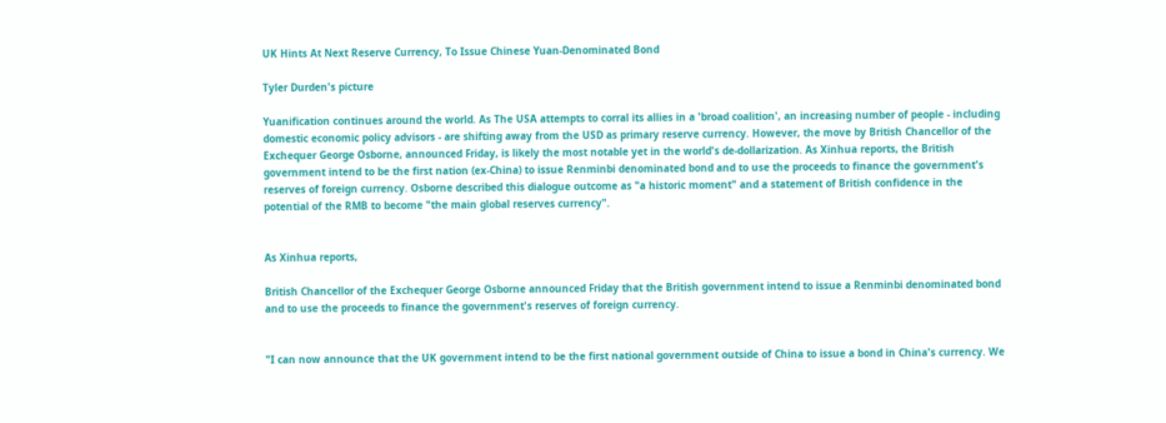UK Hints At Next Reserve Currency, To Issue Chinese Yuan-Denominated Bond

Tyler Durden's picture

Yuanification continues around the world. As The USA attempts to corral its allies in a 'broad coalition', an increasing number of people - including domestic economic policy advisors - are shifting away from the USD as primary reserve currency. However, the move by British Chancellor of the Exchequer George Osborne, announced Friday, is likely the most notable yet in the world's de-dollarization. As Xinhua reports, the British government intend to be the first nation (ex-China) to issue Renminbi denominated bond and to use the proceeds to finance the government's reserves of foreign currency. Osborne described this dialogue outcome as "a historic moment" and a statement of British confidence in the potential of the RMB to become "the main global reserves currency".


As Xinhua reports,

British Chancellor of the Exchequer George Osborne announced Friday that the British government intend to issue a Renminbi denominated bond and to use the proceeds to finance the government's reserves of foreign currency.


"I can now announce that the UK government intend to be the first national government outside of China to issue a bond in China's currency. We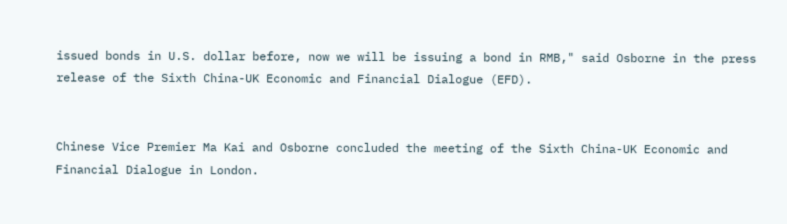issued bonds in U.S. dollar before, now we will be issuing a bond in RMB," said Osborne in the press release of the Sixth China-UK Economic and Financial Dialogue (EFD).


Chinese Vice Premier Ma Kai and Osborne concluded the meeting of the Sixth China-UK Economic and Financial Dialogue in London.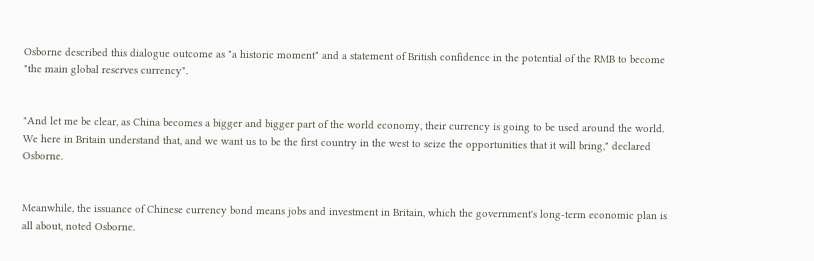Osborne described this dialogue outcome as "a historic moment" and a statement of British confidence in the potential of the RMB to become "the main global reserves currency".


"And let me be clear, as China becomes a bigger and bigger part of the world economy, their currency is going to be used around the world. We here in Britain understand that, and we want us to be the first country in the west to seize the opportunities that it will bring," declared Osborne.


Meanwhile, the issuance of Chinese currency bond means jobs and investment in Britain, which the government's long-term economic plan is all about, noted Osborne.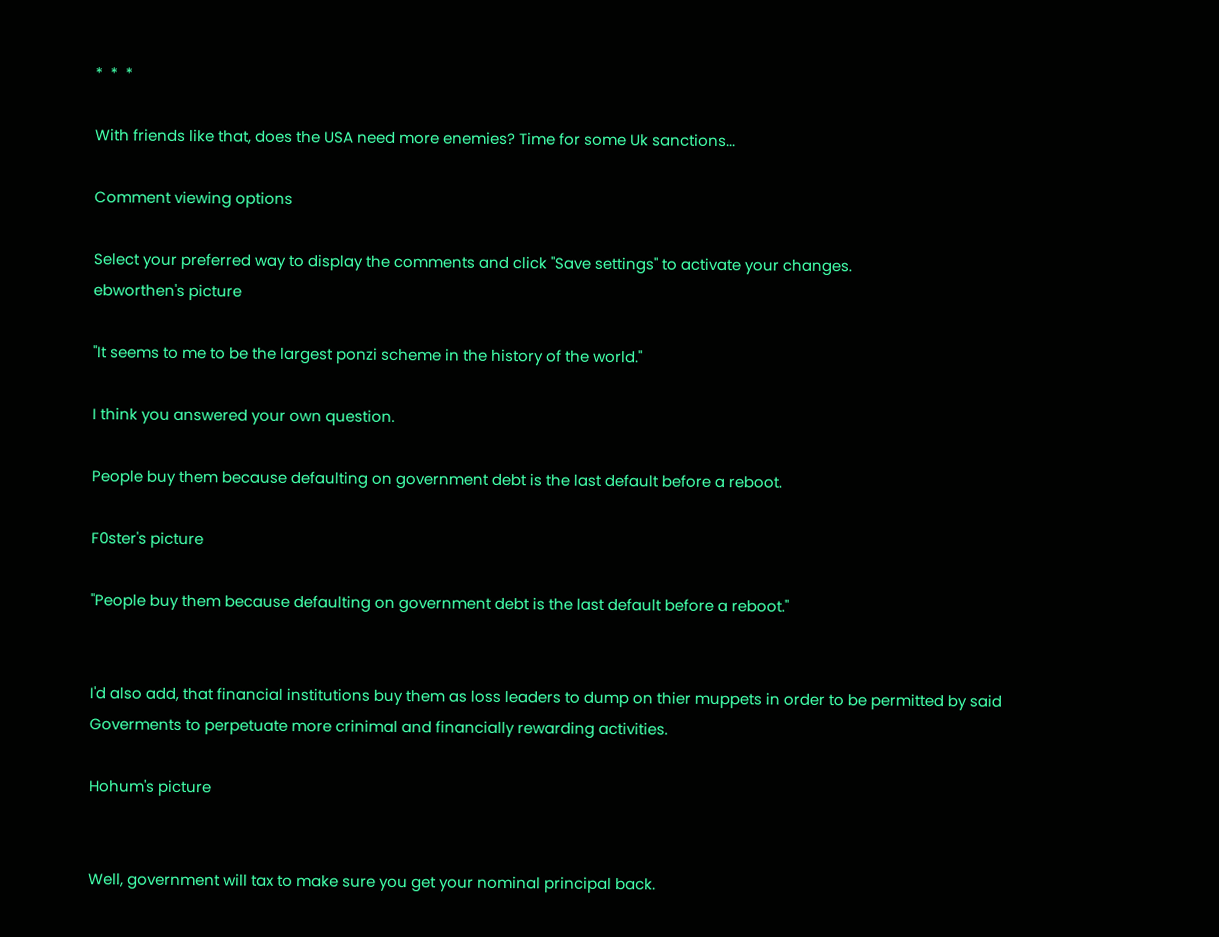*  *  *

With friends like that, does the USA need more enemies? Time for some Uk sanctions...

Comment viewing options

Select your preferred way to display the comments and click "Save settings" to activate your changes.
ebworthen's picture

"It seems to me to be the largest ponzi scheme in the history of the world."

I think you answered your own question.

People buy them because defaulting on government debt is the last default before a reboot.

F0ster's picture

"People buy them because defaulting on government debt is the last default before a reboot."


I'd also add, that financial institutions buy them as loss leaders to dump on thier muppets in order to be permitted by said Goverments to perpetuate more crinimal and financially rewarding activities.

Hohum's picture


Well, government will tax to make sure you get your nominal principal back.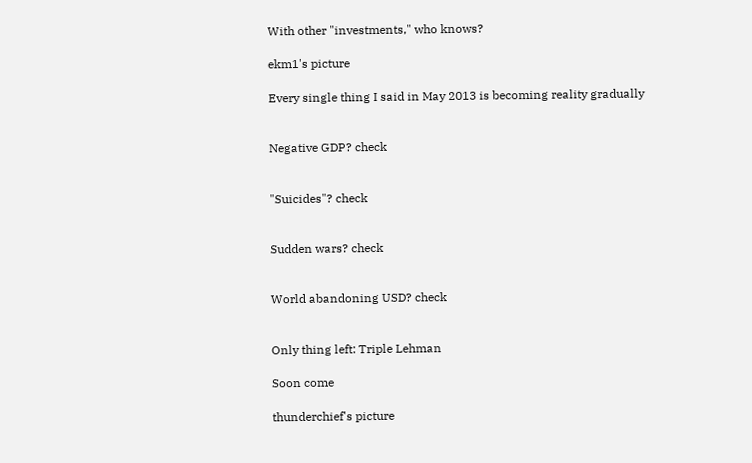With other "investments," who knows?

ekm1's picture

Every single thing I said in May 2013 is becoming reality gradually


Negative GDP? check


"Suicides"? check


Sudden wars? check


World abandoning USD? check


Only thing left: Triple Lehman

Soon come

thunderchief's picture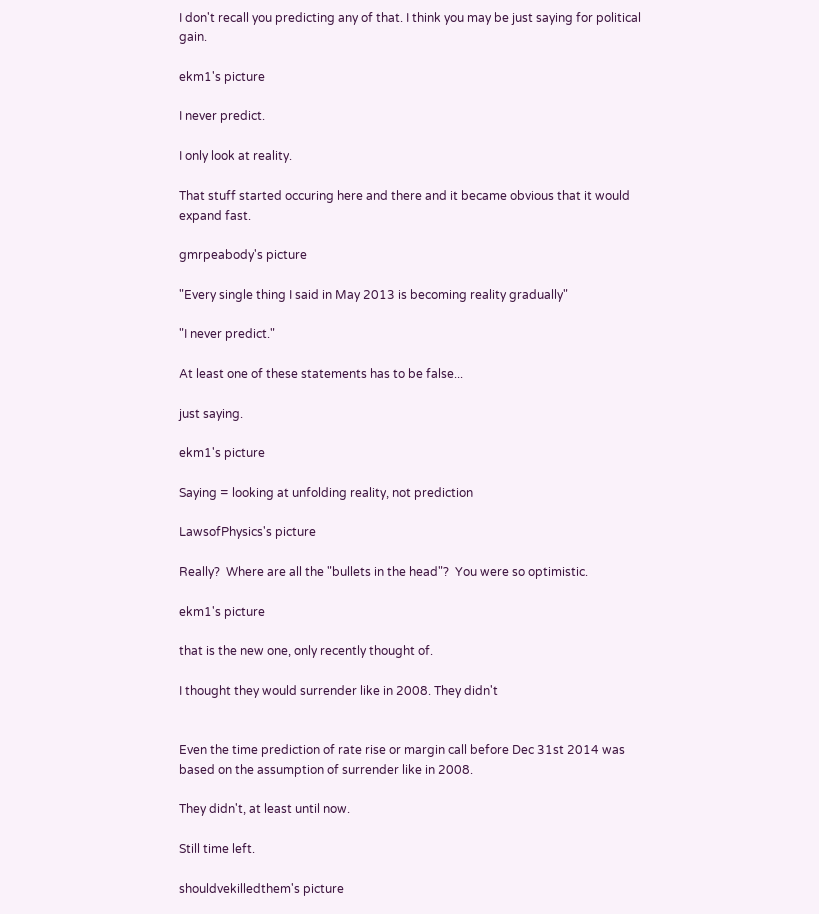I don't recall you predicting any of that. I think you may be just saying for political gain.

ekm1's picture

I never predict.

I only look at reality.

That stuff started occuring here and there and it became obvious that it would expand fast.

gmrpeabody's picture

"Every single thing I said in May 2013 is becoming reality gradually"

"I never predict."

At least one of these statements has to be false...

just saying.

ekm1's picture

Saying = looking at unfolding reality, not prediction

LawsofPhysics's picture

Really?  Where are all the "bullets in the head"?  You were so optimistic.

ekm1's picture

that is the new one, only recently thought of.

I thought they would surrender like in 2008. They didn't


Even the time prediction of rate rise or margin call before Dec 31st 2014 was based on the assumption of surrender like in 2008.

They didn't, at least until now.

Still time left.

shouldvekilledthem's picture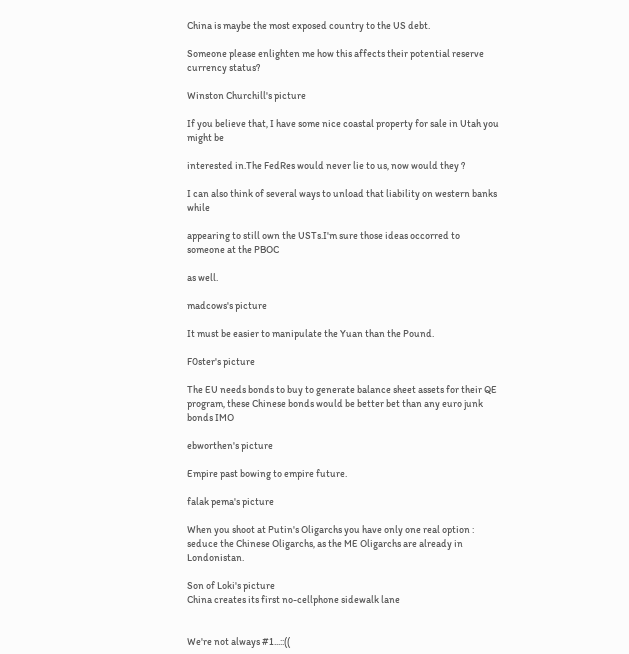China is maybe the most exposed country to the US debt.

Someone please enlighten me how this affects their potential reserve currency status?

Winston Churchill's picture

If you believe that, I have some nice coastal property for sale in Utah you might be

interested in.The FedRes would never lie to us, now would they ?

I can also think of several ways to unload that liability on western banks while

appearing to still own the USTs.I'm sure those ideas occorred to someone at the PBOC

as well.

madcows's picture

It must be easier to manipulate the Yuan than the Pound.

F0ster's picture

The EU needs bonds to buy to generate balance sheet assets for their QE program, these Chinese bonds would be better bet than any euro junk bonds IMO

ebworthen's picture

Empire past bowing to empire future.

falak pema's picture

When you shoot at Putin's Oligarchs you have only one real option : seduce the Chinese Oligarchs, as the ME Oligarchs are already in Londonistan.

Son of Loki's picture
China creates its first no-cellphone sidewalk lane


We're not always #1...::((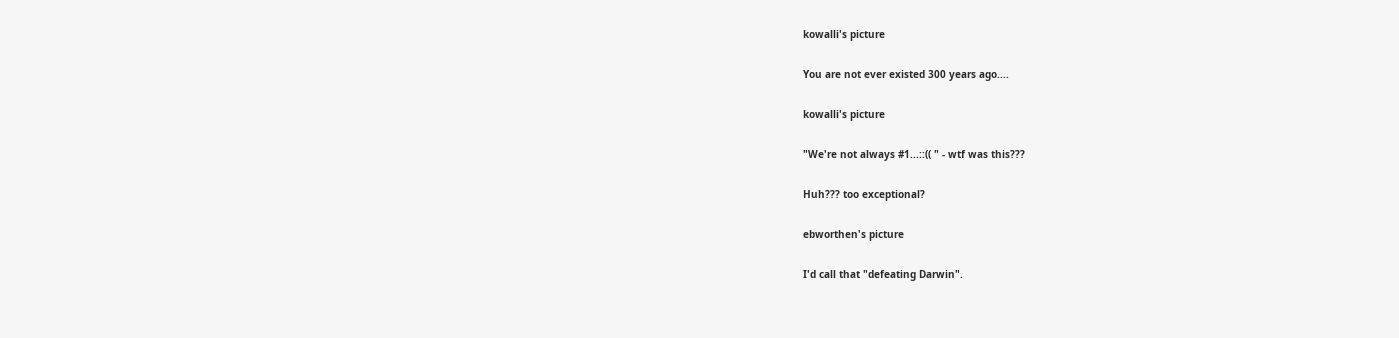kowalli's picture

You are not ever existed 300 years ago....

kowalli's picture

"We're not always #1...::(( " - wtf was this???

Huh??? too exceptional?

ebworthen's picture

I'd call that "defeating Darwin".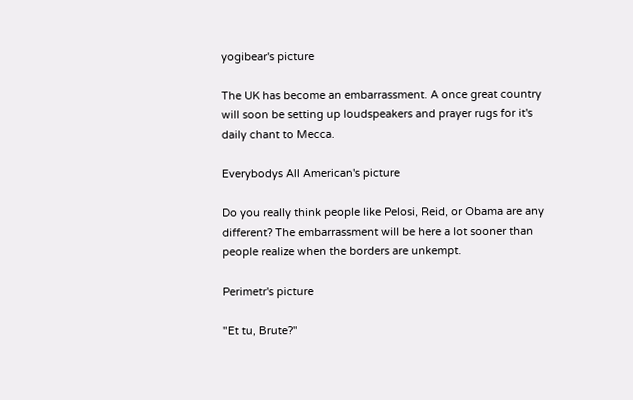yogibear's picture

The UK has become an embarrassment. A once great country will soon be setting up loudspeakers and prayer rugs for it's daily chant to Mecca.

Everybodys All American's picture

Do you really think people like Pelosi, Reid, or Obama are any different? The embarrassment will be here a lot sooner than people realize when the borders are unkempt.

Perimetr's picture

"Et tu, Brute?"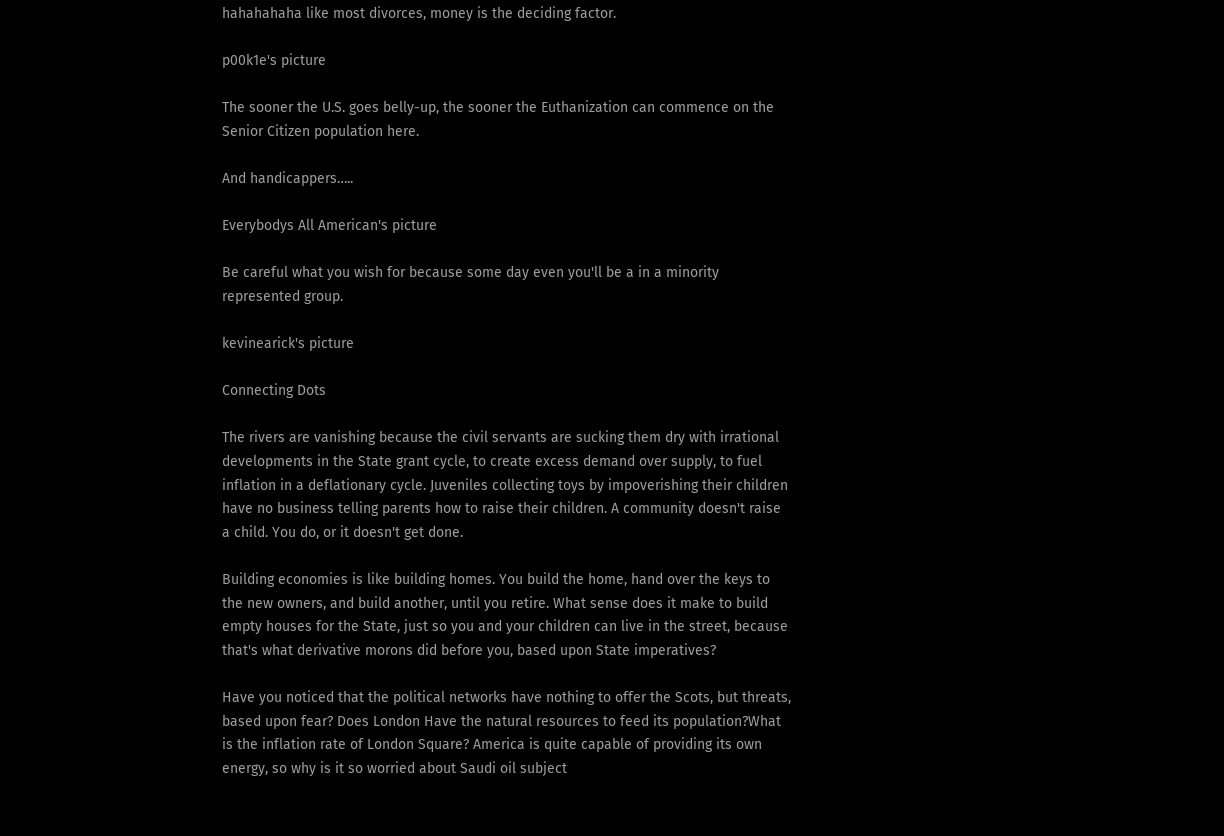hahahahaha like most divorces, money is the deciding factor.

p00k1e's picture

The sooner the U.S. goes belly-up, the sooner the Euthanization can commence on the Senior Citizen population here.

And handicappers…..

Everybodys All American's picture

Be careful what you wish for because some day even you'll be a in a minority represented group.

kevinearick's picture

Connecting Dots

The rivers are vanishing because the civil servants are sucking them dry with irrational developments in the State grant cycle, to create excess demand over supply, to fuel inflation in a deflationary cycle. Juveniles collecting toys by impoverishing their children have no business telling parents how to raise their children. A community doesn't raise a child. You do, or it doesn't get done.

Building economies is like building homes. You build the home, hand over the keys to the new owners, and build another, until you retire. What sense does it make to build empty houses for the State, just so you and your children can live in the street, because that's what derivative morons did before you, based upon State imperatives?

Have you noticed that the political networks have nothing to offer the Scots, but threats, based upon fear? Does London Have the natural resources to feed its population?What is the inflation rate of London Square? America is quite capable of providing its own energy, so why is it so worried about Saudi oil subject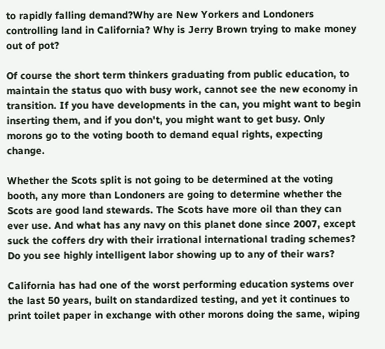to rapidly falling demand?Why are New Yorkers and Londoners controlling land in California? Why is Jerry Brown trying to make money out of pot?

Of course the short term thinkers graduating from public education, to maintain the status quo with busy work, cannot see the new economy in transition. If you have developments in the can, you might want to begin inserting them, and if you don't, you might want to get busy. Only morons go to the voting booth to demand equal rights, expecting change.

Whether the Scots split is not going to be determined at the voting booth, any more than Londoners are going to determine whether the Scots are good land stewards. The Scots have more oil than they can ever use. And what has any navy on this planet done since 2007, except suck the coffers dry with their irrational international trading schemes? Do you see highly intelligent labor showing up to any of their wars?

California has had one of the worst performing education systems over the last 50 years, built on standardized testing, and yet it continues to print toilet paper in exchange with other morons doing the same, wiping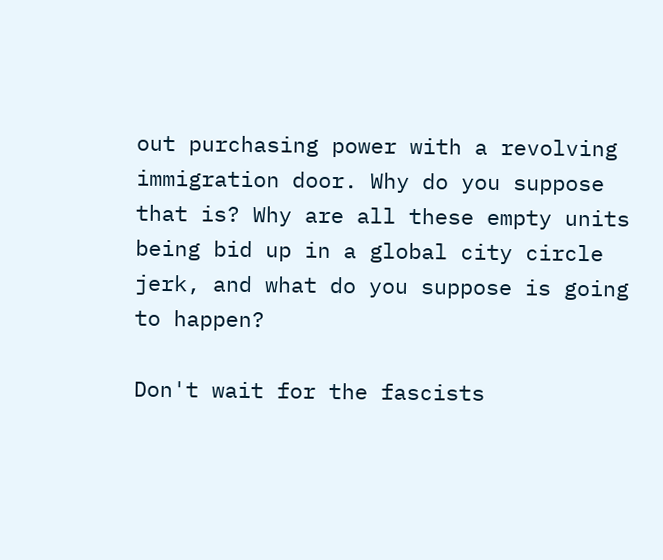out purchasing power with a revolving immigration door. Why do you suppose that is? Why are all these empty units being bid up in a global city circle jerk, and what do you suppose is going to happen?

Don't wait for the fascists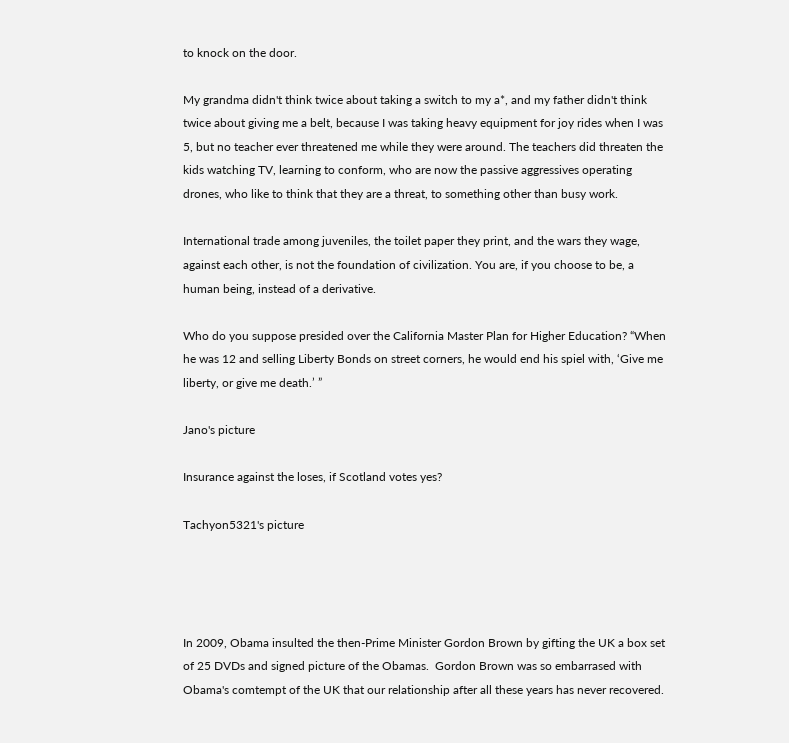to knock on the door.

My grandma didn't think twice about taking a switch to my a*, and my father didn't think twice about giving me a belt, because I was taking heavy equipment for joy rides when I was 5, but no teacher ever threatened me while they were around. The teachers did threaten the kids watching TV, learning to conform, who are now the passive aggressives operating drones, who like to think that they are a threat, to something other than busy work.

International trade among juveniles, the toilet paper they print, and the wars they wage, against each other, is not the foundation of civilization. You are, if you choose to be, a human being, instead of a derivative.

Who do you suppose presided over the California Master Plan for Higher Education? “When he was 12 and selling Liberty Bonds on street corners, he would end his spiel with, ‘Give me liberty, or give me death.’ ”

Jano's picture

Insurance against the loses, if Scotland votes yes?

Tachyon5321's picture




In 2009, Obama insulted the then-Prime Minister Gordon Brown by gifting the UK a box set of 25 DVDs and signed picture of the Obamas.  Gordon Brown was so embarrased with Obama's comtempt of the UK that our relationship after all these years has never recovered.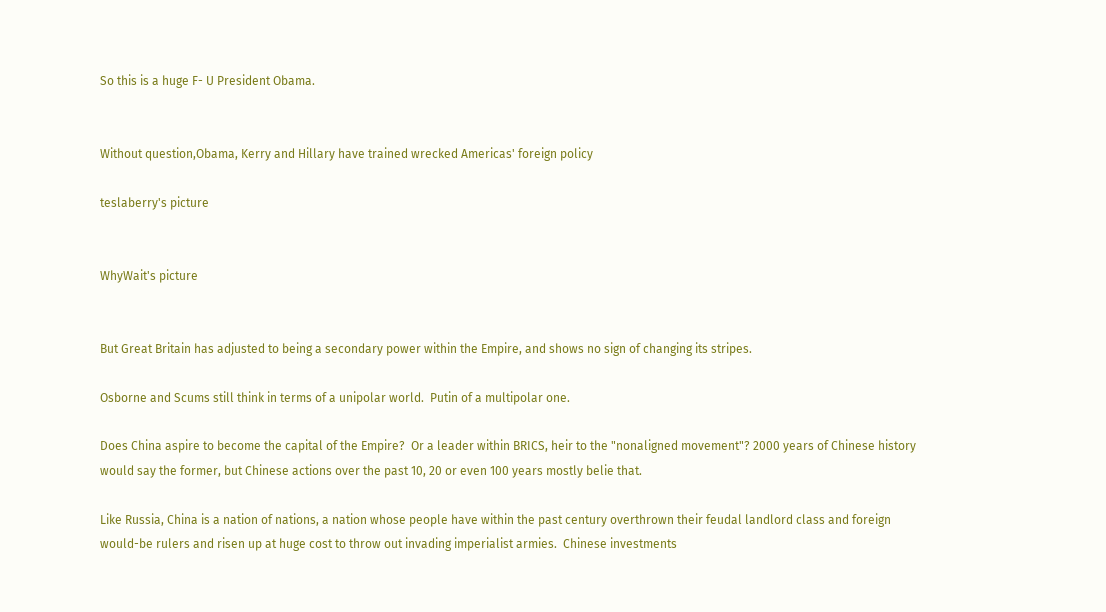So this is a huge F- U President Obama.


Without question,Obama, Kerry and Hillary have trained wrecked Americas' foreign policy

teslaberry's picture


WhyWait's picture


But Great Britain has adjusted to being a secondary power within the Empire, and shows no sign of changing its stripes.

Osborne and Scums still think in terms of a unipolar world.  Putin of a multipolar one.

Does China aspire to become the capital of the Empire?  Or a leader within BRICS, heir to the "nonaligned movement"? 2000 years of Chinese history would say the former, but Chinese actions over the past 10, 20 or even 100 years mostly belie that.

Like Russia, China is a nation of nations, a nation whose people have within the past century overthrown their feudal landlord class and foreign would-be rulers and risen up at huge cost to throw out invading imperialist armies.  Chinese investments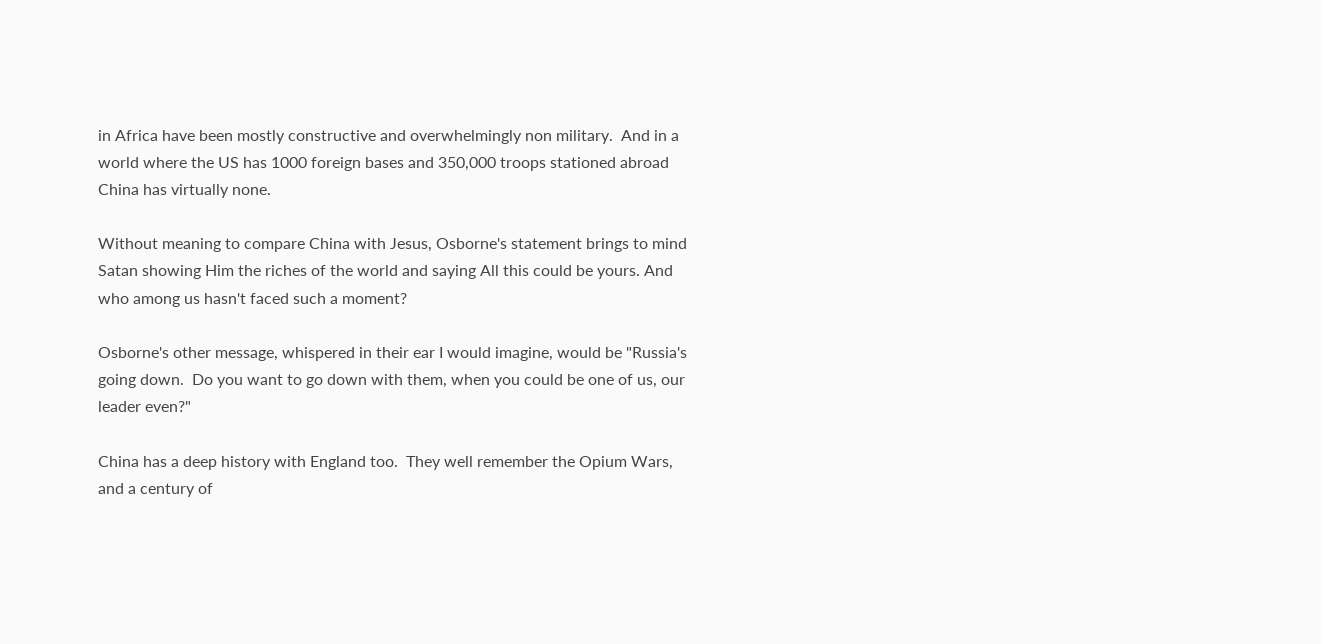in Africa have been mostly constructive and overwhelmingly non military.  And in a world where the US has 1000 foreign bases and 350,000 troops stationed abroad China has virtually none.

Without meaning to compare China with Jesus, Osborne's statement brings to mind Satan showing Him the riches of the world and saying All this could be yours. And who among us hasn't faced such a moment?

Osborne's other message, whispered in their ear I would imagine, would be "Russia's going down.  Do you want to go down with them, when you could be one of us, our leader even?"

China has a deep history with England too.  They well remember the Opium Wars, and a century of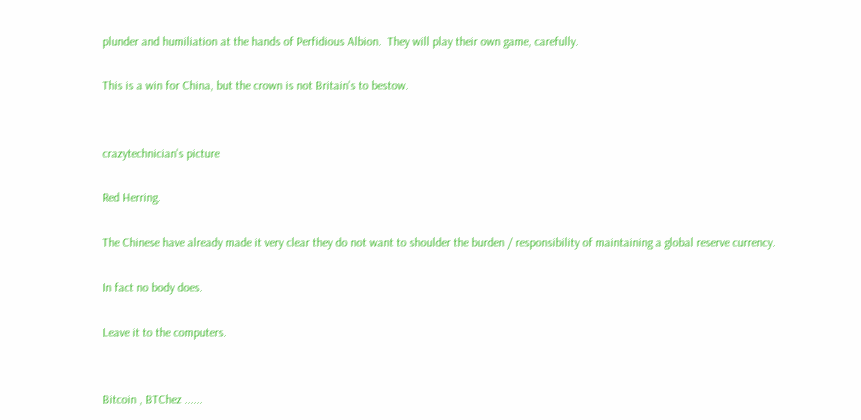plunder and humiliation at the hands of Perfidious Albion.  They will play their own game, carefully.

This is a win for China, but the crown is not Britain's to bestow.


crazytechnician's picture

Red Herring.

The Chinese have already made it very clear they do not want to shoulder the burden / responsibility of maintaining a global reserve currency.

In fact no body does.

Leave it to the computers.


Bitcoin , BTChez ......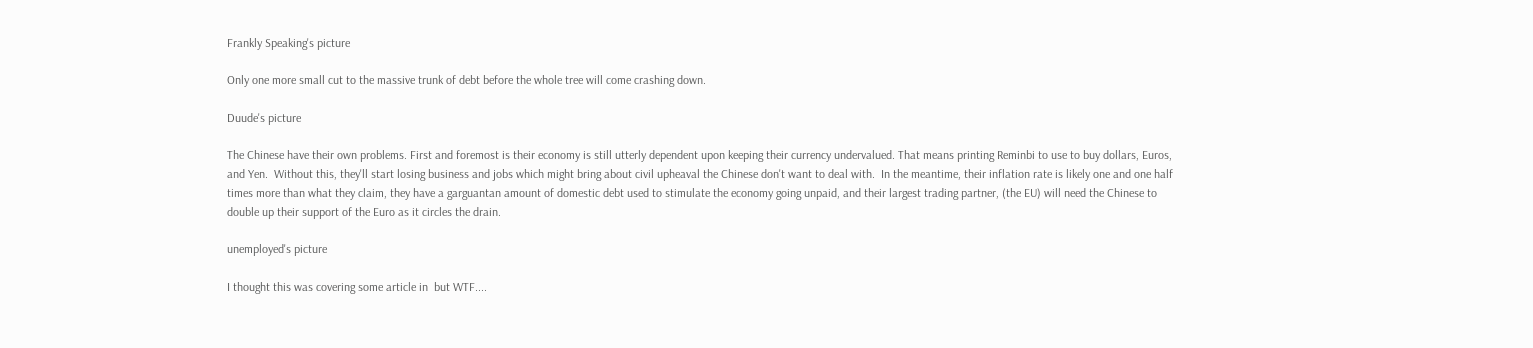Frankly Speaking's picture

Only one more small cut to the massive trunk of debt before the whole tree will come crashing down.

Duude's picture

The Chinese have their own problems. First and foremost is their economy is still utterly dependent upon keeping their currency undervalued. That means printing Reminbi to use to buy dollars, Euros, and Yen.  Without this, they'll start losing business and jobs which might bring about civil upheaval the Chinese don't want to deal with.  In the meantime, their inflation rate is likely one and one half times more than what they claim, they have a garguantan amount of domestic debt used to stimulate the economy going unpaid, and their largest trading partner, (the EU) will need the Chinese to double up their support of the Euro as it circles the drain.

unemployed's picture

I thought this was covering some article in  but WTF....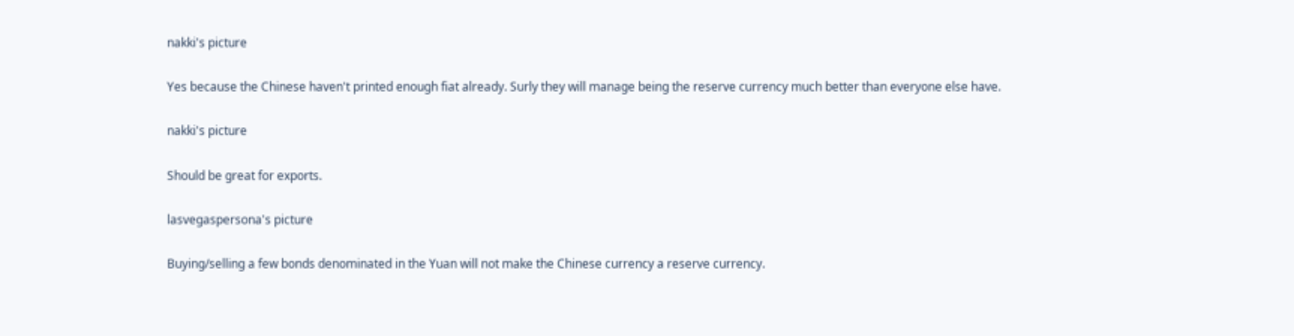nakki's picture

Yes because the Chinese haven't printed enough fiat already. Surly they will manage being the reserve currency much better than everyone else have.

nakki's picture

Should be great for exports.

lasvegaspersona's picture

Buying/selling a few bonds denominated in the Yuan will not make the Chinese currency a reserve currency.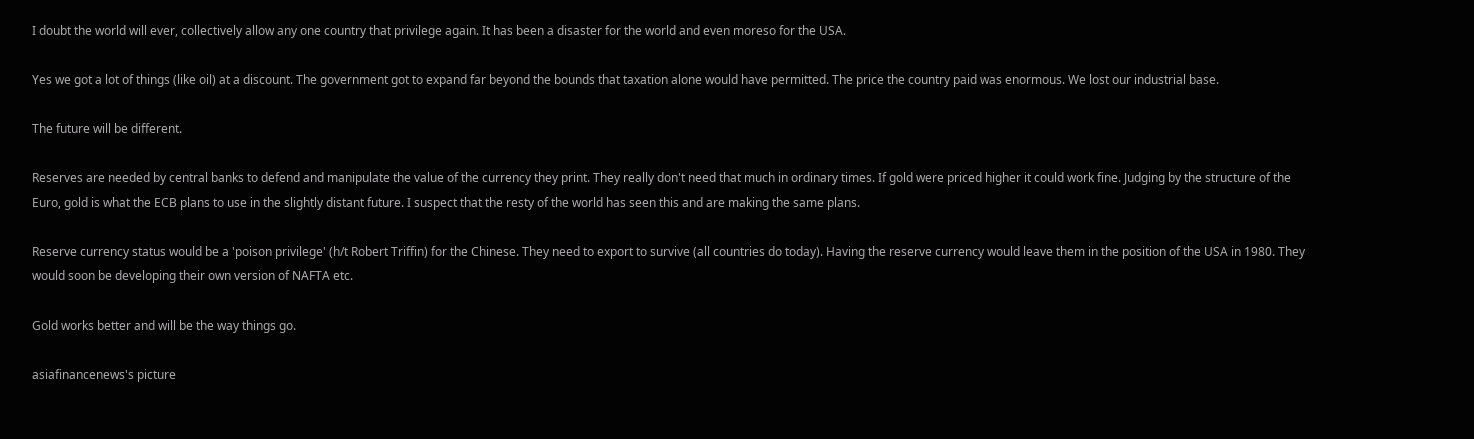I doubt the world will ever, collectively allow any one country that privilege again. It has been a disaster for the world and even moreso for the USA.

Yes we got a lot of things (like oil) at a discount. The government got to expand far beyond the bounds that taxation alone would have permitted. The price the country paid was enormous. We lost our industrial base.

The future will be different.

Reserves are needed by central banks to defend and manipulate the value of the currency they print. They really don't need that much in ordinary times. If gold were priced higher it could work fine. Judging by the structure of the Euro, gold is what the ECB plans to use in the slightly distant future. I suspect that the resty of the world has seen this and are making the same plans.

Reserve currency status would be a 'poison privilege' (h/t Robert Triffin) for the Chinese. They need to export to survive (all countries do today). Having the reserve currency would leave them in the position of the USA in 1980. They would soon be developing their own version of NAFTA etc.

Gold works better and will be the way things go.

asiafinancenews's picture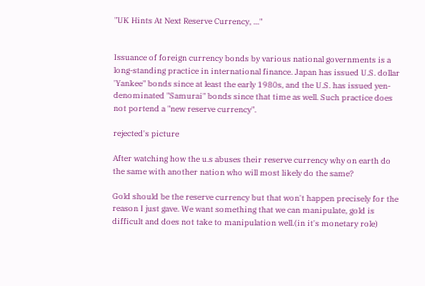"UK Hints At Next Reserve Currency, ..."


Issuance of foreign currency bonds by various national governments is a long-standing practice in international finance. Japan has issued U.S. dollar 'Yankee" bonds since at least the early 1980s, and the U.S. has issued yen-denominated "Samurai" bonds since that time as well. Such practice does not portend a "new reserve currency".

rejected's picture

After watching how the u.s abuses their reserve currency why on earth do the same with another nation who will most likely do the same?

Gold should be the reserve currency but that won't happen precisely for the reason I just gave. We want something that we can manipulate, gold is difficult and does not take to manipulation well.(in it's monetary role)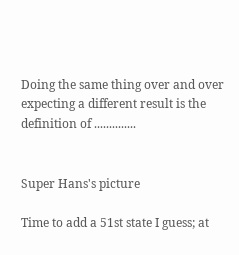Doing the same thing over and over expecting a different result is the definition of ..............


Super Hans's picture

Time to add a 51st state I guess; at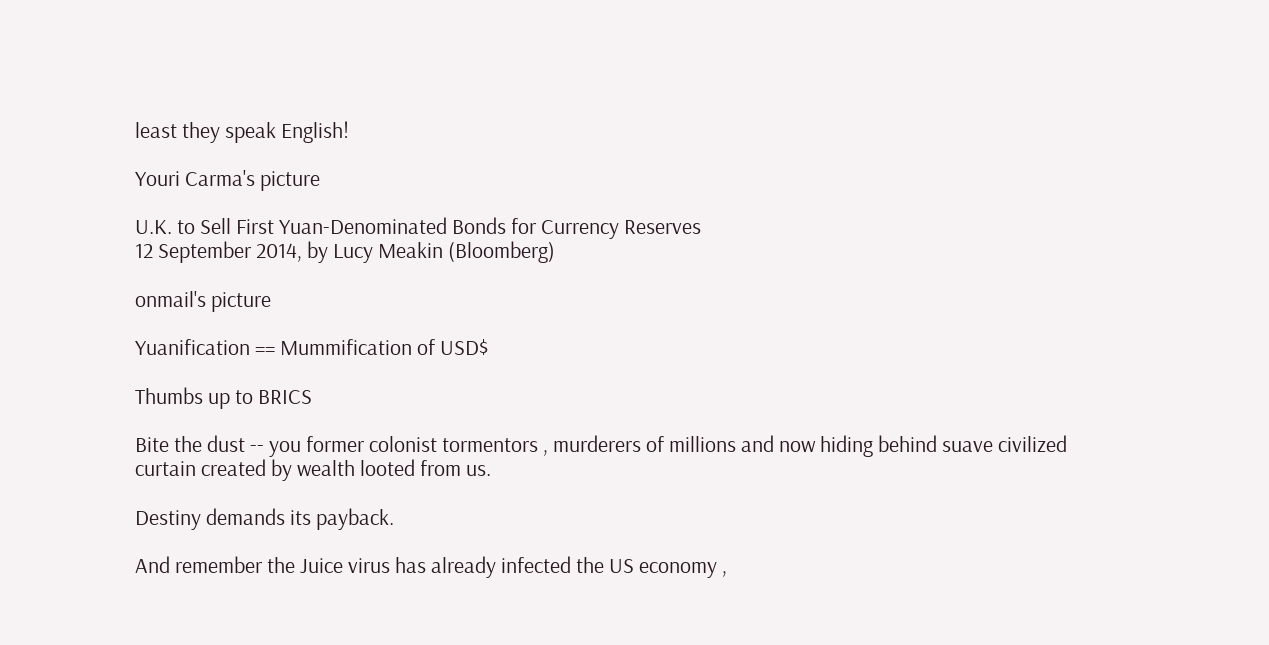least they speak English!

Youri Carma's picture

U.K. to Sell First Yuan-Denominated Bonds for Currency Reserves
12 September 2014, by Lucy Meakin (Bloomberg)

onmail's picture

Yuanification == Mummification of USD$

Thumbs up to BRICS

Bite the dust -- you former colonist tormentors , murderers of millions and now hiding behind suave civilized curtain created by wealth looted from us.

Destiny demands its payback.

And remember the Juice virus has already infected the US economy ,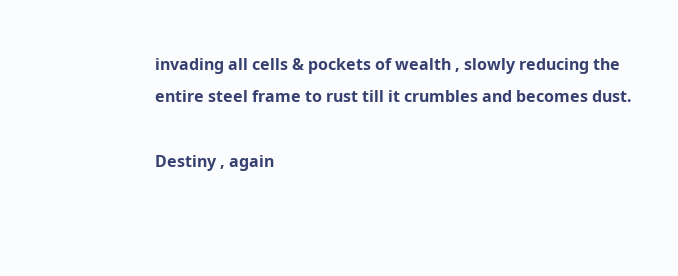invading all cells & pockets of wealth , slowly reducing the entire steel frame to rust till it crumbles and becomes dust.

Destiny , again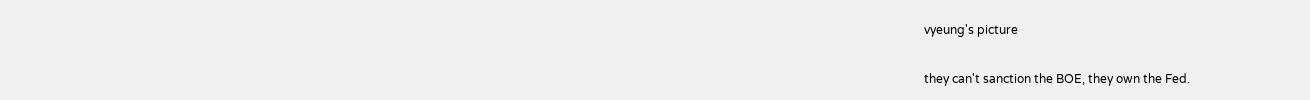vyeung's picture

they can't sanction the BOE, they own the Fed.